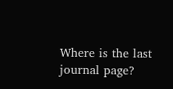Where is the last journal page?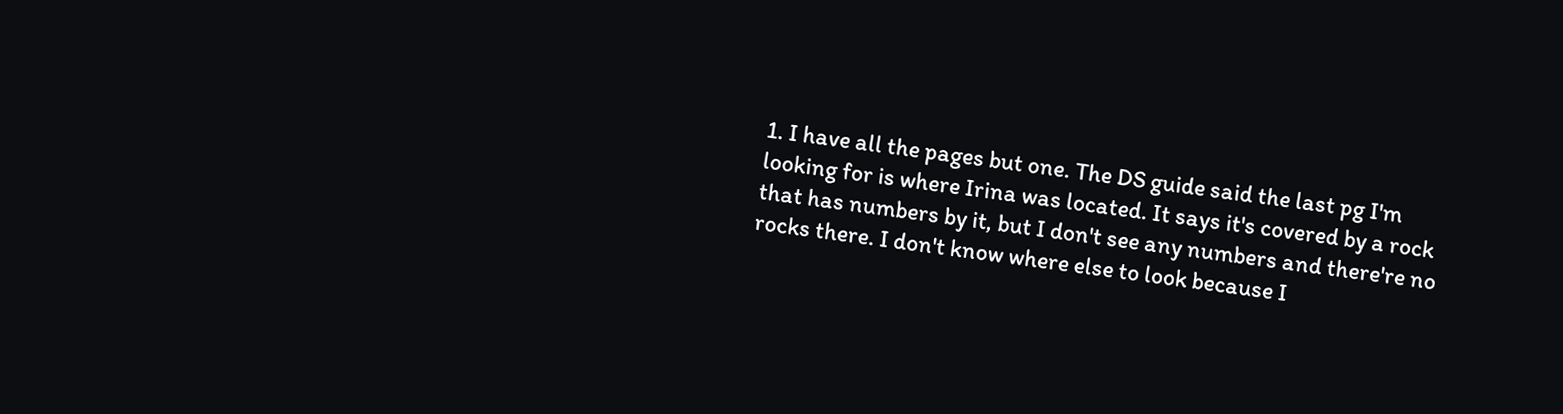1. I have all the pages but one. The DS guide said the last pg I'm looking for is where Irina was located. It says it's covered by a rock that has numbers by it, but I don't see any numbers and there're no rocks there. I don't know where else to look because I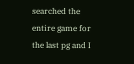searched the entire game for the last pg and I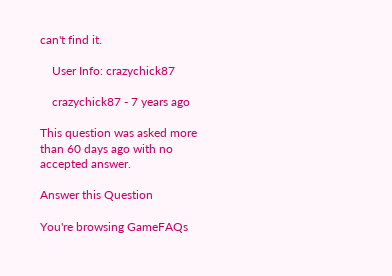can't find it.

    User Info: crazychick87

    crazychick87 - 7 years ago

This question was asked more than 60 days ago with no accepted answer.

Answer this Question

You're browsing GameFAQs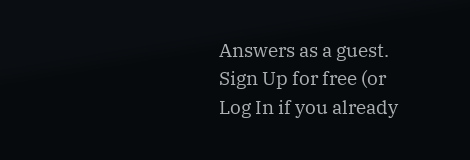Answers as a guest. Sign Up for free (or Log In if you already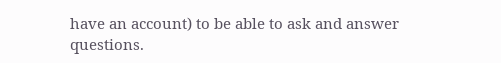have an account) to be able to ask and answer questions.